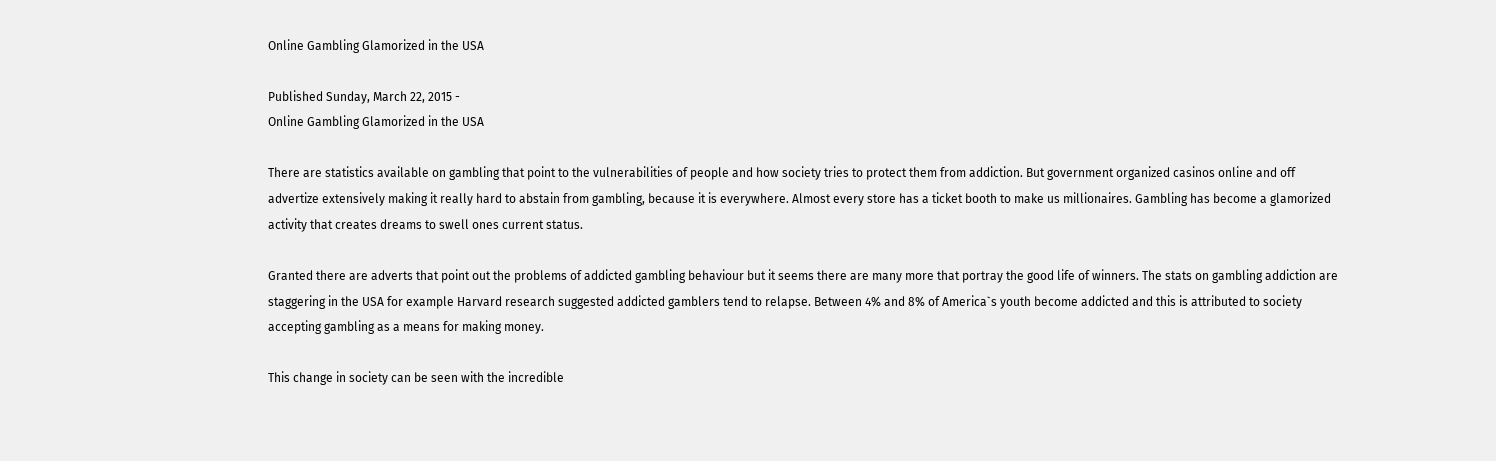Online Gambling Glamorized in the USA

Published Sunday, March 22, 2015 -
Online Gambling Glamorized in the USA

There are statistics available on gambling that point to the vulnerabilities of people and how society tries to protect them from addiction. But government organized casinos online and off advertize extensively making it really hard to abstain from gambling, because it is everywhere. Almost every store has a ticket booth to make us millionaires. Gambling has become a glamorized activity that creates dreams to swell ones current status.

Granted there are adverts that point out the problems of addicted gambling behaviour but it seems there are many more that portray the good life of winners. The stats on gambling addiction are staggering in the USA for example Harvard research suggested addicted gamblers tend to relapse. Between 4% and 8% of America`s youth become addicted and this is attributed to society accepting gambling as a means for making money.

This change in society can be seen with the incredible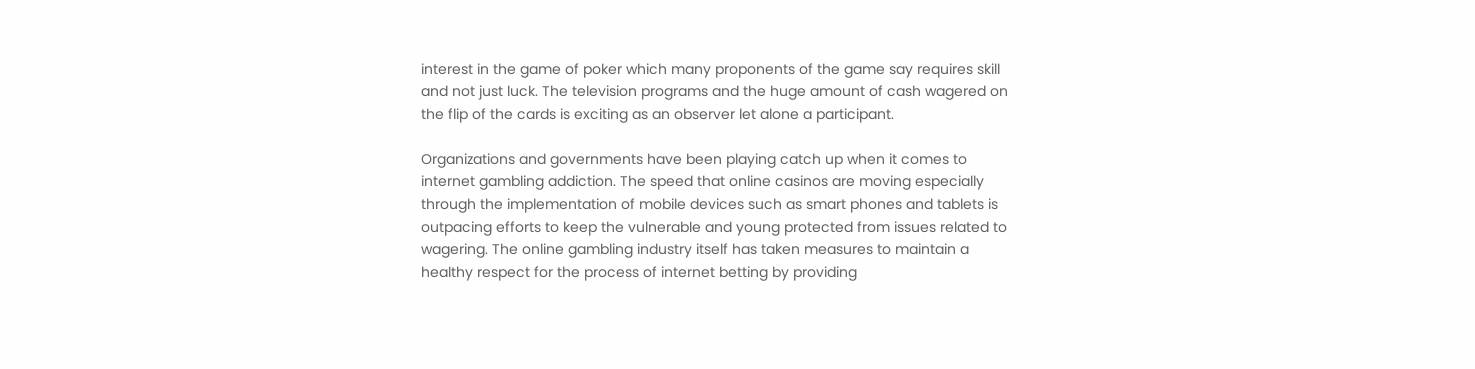interest in the game of poker which many proponents of the game say requires skill and not just luck. The television programs and the huge amount of cash wagered on the flip of the cards is exciting as an observer let alone a participant.

Organizations and governments have been playing catch up when it comes to internet gambling addiction. The speed that online casinos are moving especially through the implementation of mobile devices such as smart phones and tablets is outpacing efforts to keep the vulnerable and young protected from issues related to wagering. The online gambling industry itself has taken measures to maintain a healthy respect for the process of internet betting by providing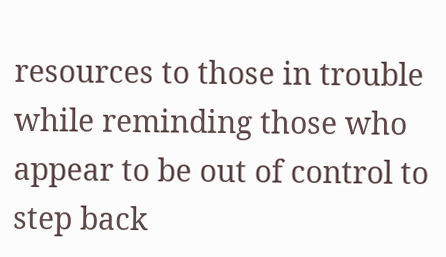resources to those in trouble while reminding those who appear to be out of control to step back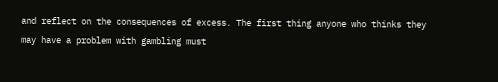and reflect on the consequences of excess. The first thing anyone who thinks they may have a problem with gambling must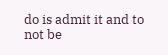do is admit it and to not be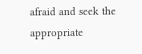afraid and seek the appropriate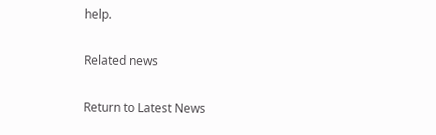help.

Related news

Return to Latest News